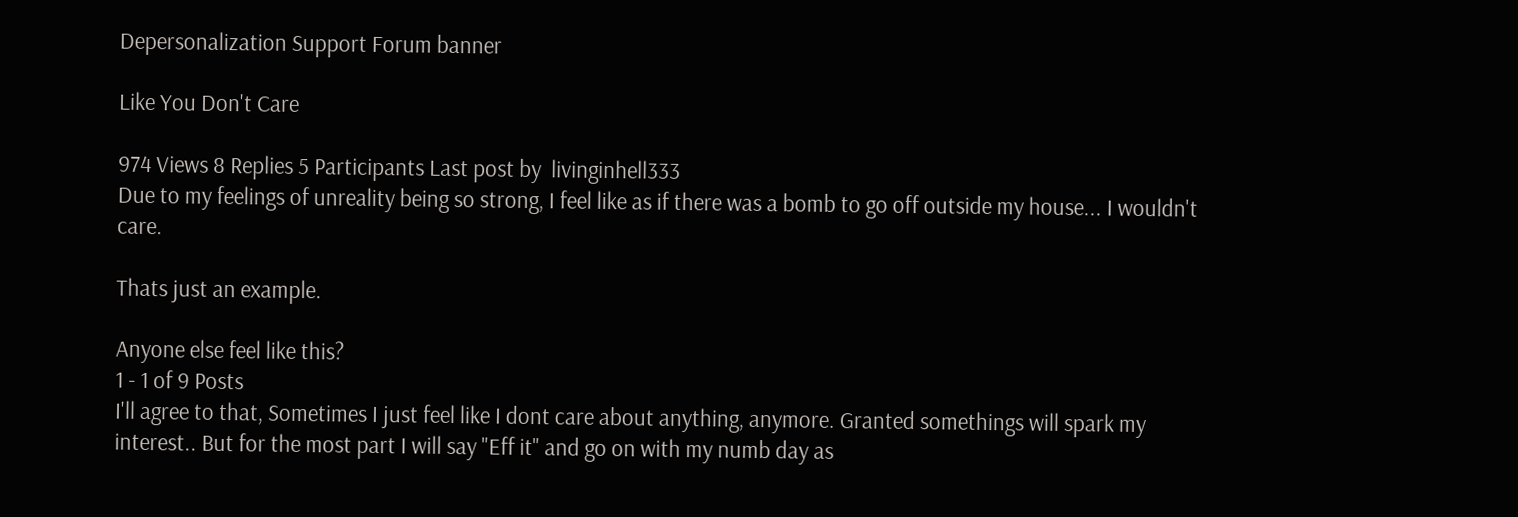Depersonalization Support Forum banner

Like You Don't Care

974 Views 8 Replies 5 Participants Last post by  livinginhell333
Due to my feelings of unreality being so strong, I feel like as if there was a bomb to go off outside my house... I wouldn't care.

Thats just an example.

Anyone else feel like this?
1 - 1 of 9 Posts
I'll agree to that, Sometimes I just feel like I dont care about anything, anymore. Granted somethings will spark my interest.. But for the most part I will say "Eff it" and go on with my numb day as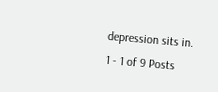depression sits in.
1 - 1 of 9 Posts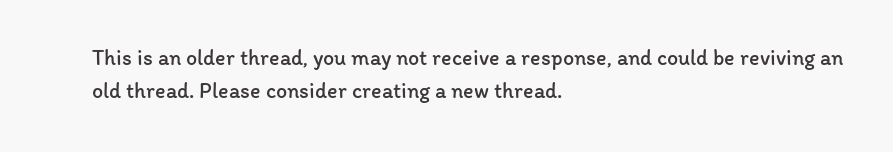This is an older thread, you may not receive a response, and could be reviving an old thread. Please consider creating a new thread.